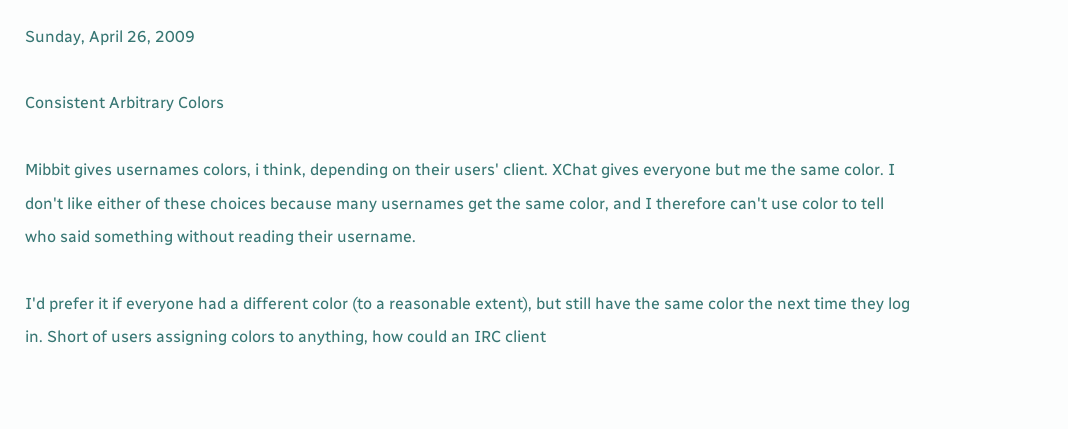Sunday, April 26, 2009

Consistent Arbitrary Colors

Mibbit gives usernames colors, i think, depending on their users' client. XChat gives everyone but me the same color. I don't like either of these choices because many usernames get the same color, and I therefore can't use color to tell who said something without reading their username.

I'd prefer it if everyone had a different color (to a reasonable extent), but still have the same color the next time they log in. Short of users assigning colors to anything, how could an IRC client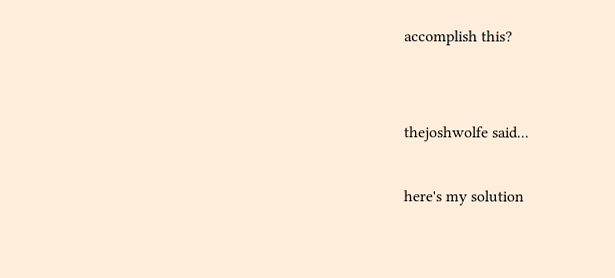accomplish this?


thejoshwolfe said...

here's my solution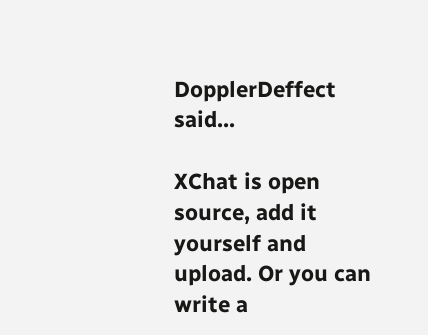DopplerDeffect said...

XChat is open source, add it yourself and upload. Or you can write a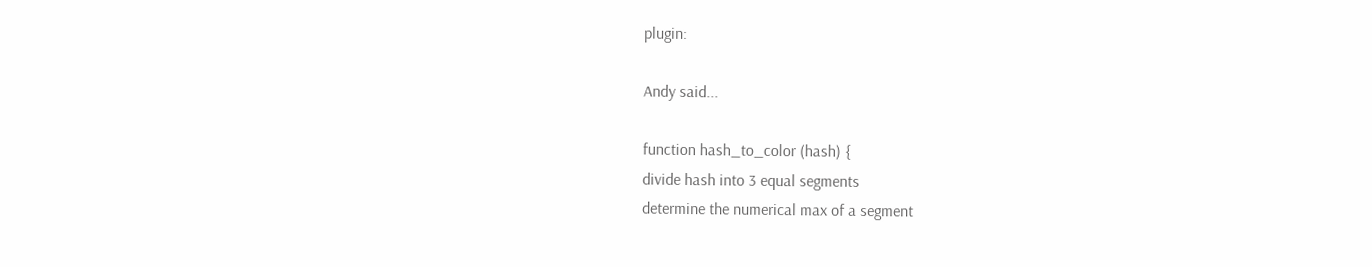plugin:

Andy said...

function hash_to_color (hash) {
divide hash into 3 equal segments
determine the numerical max of a segment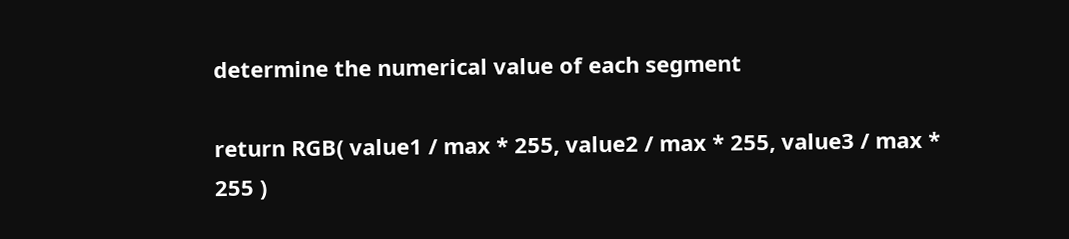determine the numerical value of each segment

return RGB( value1 / max * 255, value2 / max * 255, value3 / max * 255 )